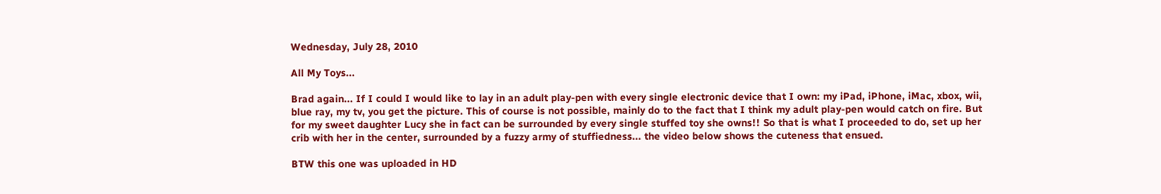Wednesday, July 28, 2010

All My Toys...

Brad again... If I could I would like to lay in an adult play-pen with every single electronic device that I own: my iPad, iPhone, iMac, xbox, wii, blue ray, my tv, you get the picture. This of course is not possible, mainly do to the fact that I think my adult play-pen would catch on fire. But for my sweet daughter Lucy she in fact can be surrounded by every single stuffed toy she owns!! So that is what I proceeded to do, set up her crib with her in the center, surrounded by a fuzzy army of stuffiedness... the video below shows the cuteness that ensued.

BTW this one was uploaded in HD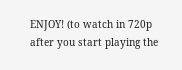ENJOY! (to watch in 720p after you start playing the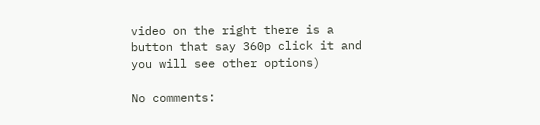video on the right there is a button that say 360p click it and you will see other options)

No comments: